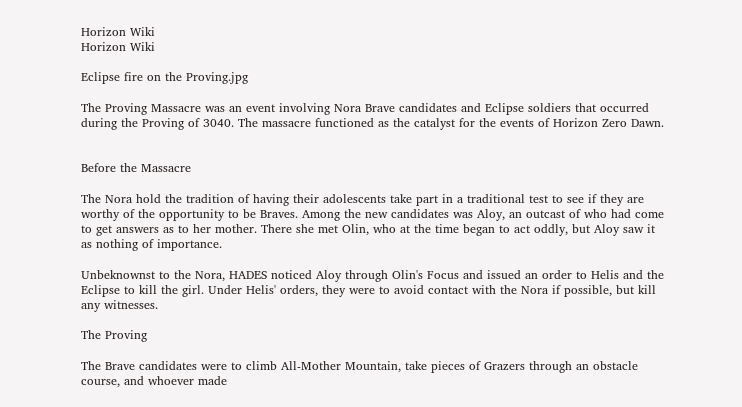Horizon Wiki
Horizon Wiki

Eclipse fire on the Proving.jpg

The Proving Massacre was an event involving Nora Brave candidates and Eclipse soldiers that occurred during the Proving of 3040. The massacre functioned as the catalyst for the events of Horizon Zero Dawn.


Before the Massacre

The Nora hold the tradition of having their adolescents take part in a traditional test to see if they are worthy of the opportunity to be Braves. Among the new candidates was Aloy, an outcast of who had come to get answers as to her mother. There she met Olin, who at the time began to act oddly, but Aloy saw it as nothing of importance.

Unbeknownst to the Nora, HADES noticed Aloy through Olin's Focus and issued an order to Helis and the Eclipse to kill the girl. Under Helis' orders, they were to avoid contact with the Nora if possible, but kill any witnesses.

The Proving

The Brave candidates were to climb All-Mother Mountain, take pieces of Grazers through an obstacle course, and whoever made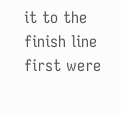it to the finish line first were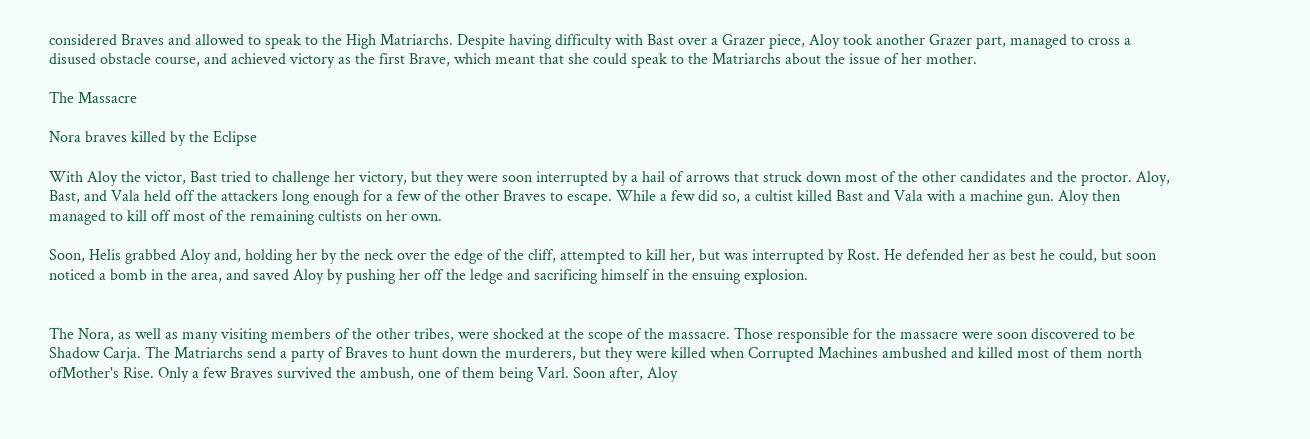considered Braves and allowed to speak to the High Matriarchs. Despite having difficulty with Bast over a Grazer piece, Aloy took another Grazer part, managed to cross a disused obstacle course, and achieved victory as the first Brave, which meant that she could speak to the Matriarchs about the issue of her mother.

The Massacre

Nora braves killed by the Eclipse

With Aloy the victor, Bast tried to challenge her victory, but they were soon interrupted by a hail of arrows that struck down most of the other candidates and the proctor. Aloy, Bast, and Vala held off the attackers long enough for a few of the other Braves to escape. While a few did so, a cultist killed Bast and Vala with a machine gun. Aloy then managed to kill off most of the remaining cultists on her own.

Soon, Helis grabbed Aloy and, holding her by the neck over the edge of the cliff, attempted to kill her, but was interrupted by Rost. He defended her as best he could, but soon noticed a bomb in the area, and saved Aloy by pushing her off the ledge and sacrificing himself in the ensuing explosion.


The Nora, as well as many visiting members of the other tribes, were shocked at the scope of the massacre. Those responsible for the massacre were soon discovered to be Shadow Carja. The Matriarchs send a party of Braves to hunt down the murderers, but they were killed when Corrupted Machines ambushed and killed most of them north ofMother's Rise. Only a few Braves survived the ambush, one of them being Varl. Soon after, Aloy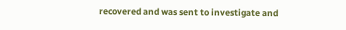recovered and was sent to investigate and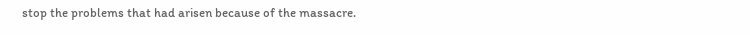stop the problems that had arisen because of the massacre.